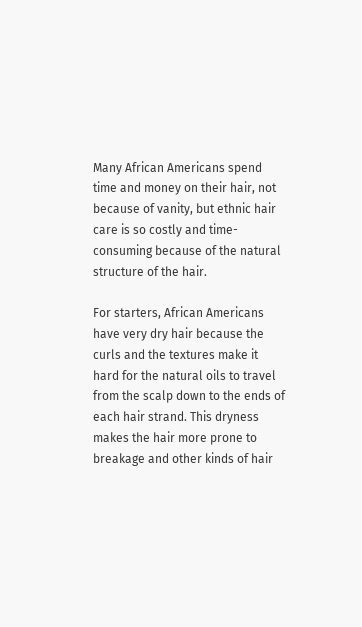Many African Americans spend time and money on their hair, not because of vanity, but ethnic hair care is so costly and time-consuming because of the natural structure of the hair.

For starters, African Americans have very dry hair because the curls and the textures make it hard for the natural oils to travel from the scalp down to the ends of each hair strand. This dryness makes the hair more prone to breakage and other kinds of hair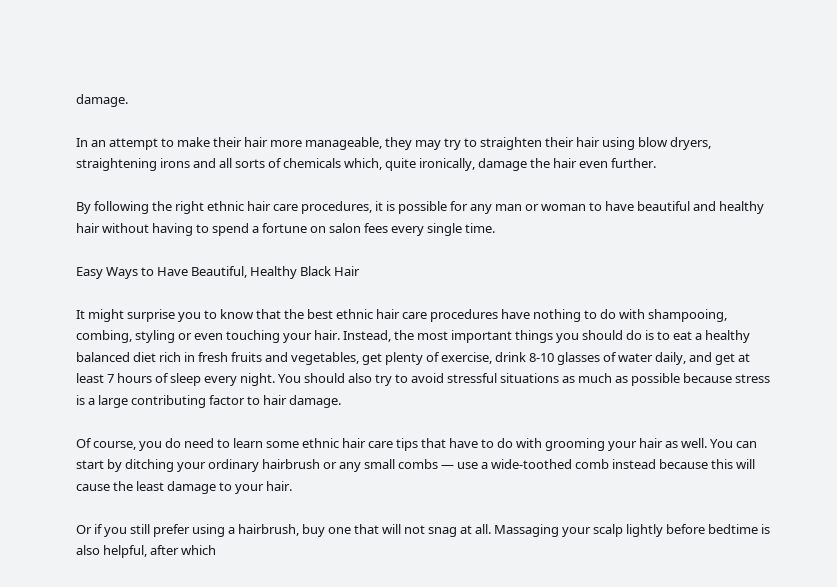damage.

In an attempt to make their hair more manageable, they may try to straighten their hair using blow dryers, straightening irons and all sorts of chemicals which, quite ironically, damage the hair even further.

By following the right ethnic hair care procedures, it is possible for any man or woman to have beautiful and healthy hair without having to spend a fortune on salon fees every single time.

Easy Ways to Have Beautiful, Healthy Black Hair

It might surprise you to know that the best ethnic hair care procedures have nothing to do with shampooing, combing, styling or even touching your hair. Instead, the most important things you should do is to eat a healthy balanced diet rich in fresh fruits and vegetables, get plenty of exercise, drink 8-10 glasses of water daily, and get at least 7 hours of sleep every night. You should also try to avoid stressful situations as much as possible because stress is a large contributing factor to hair damage.

Of course, you do need to learn some ethnic hair care tips that have to do with grooming your hair as well. You can start by ditching your ordinary hairbrush or any small combs — use a wide-toothed comb instead because this will cause the least damage to your hair.

Or if you still prefer using a hairbrush, buy one that will not snag at all. Massaging your scalp lightly before bedtime is also helpful, after which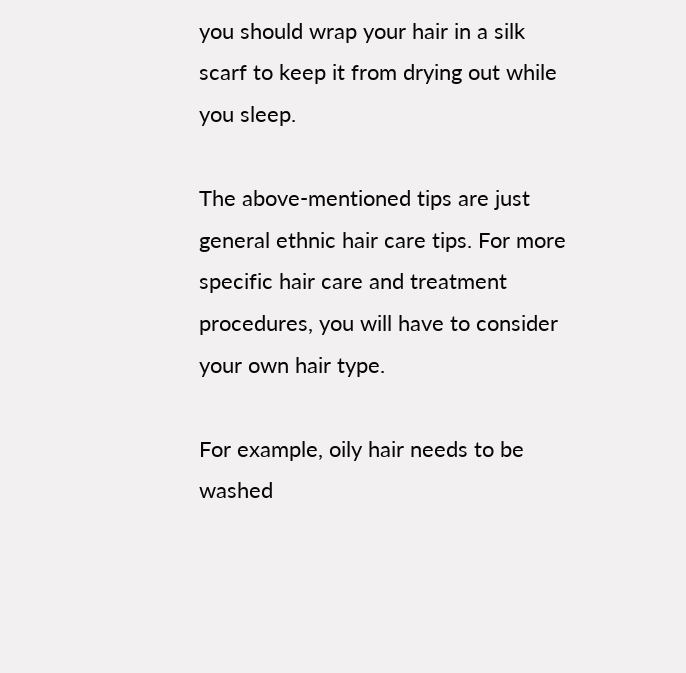you should wrap your hair in a silk scarf to keep it from drying out while you sleep.

The above-mentioned tips are just general ethnic hair care tips. For more specific hair care and treatment procedures, you will have to consider your own hair type.

For example, oily hair needs to be washed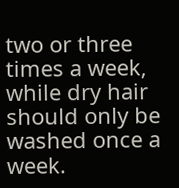two or three times a week, while dry hair should only be washed once a week.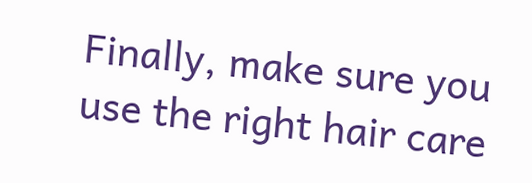Finally, make sure you use the right hair care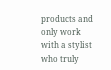products and only work with a stylist who truly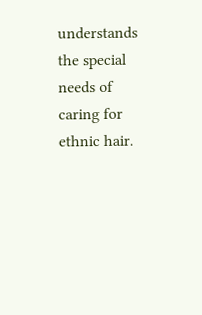understands the special needs of caring for ethnic hair.